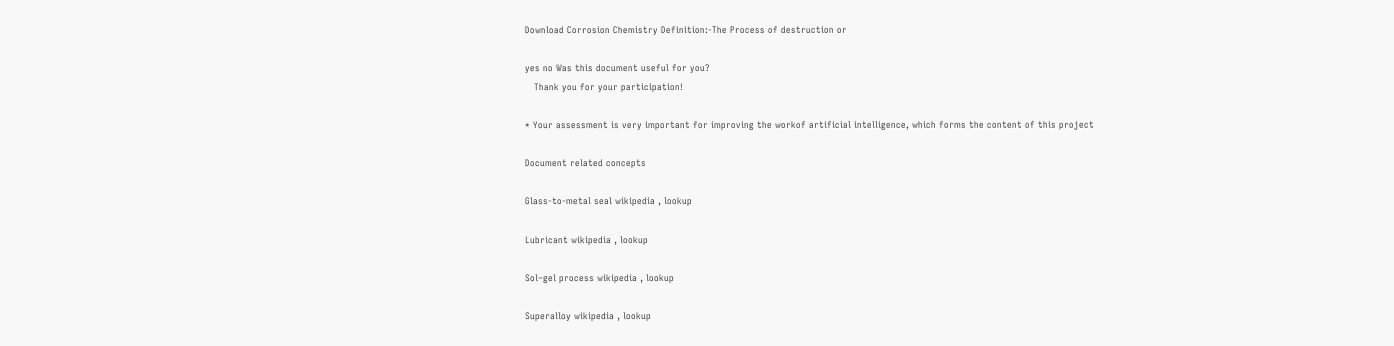Download Corrosion Chemistry Definition:-The Process of destruction or

yes no Was this document useful for you?
   Thank you for your participation!

* Your assessment is very important for improving the workof artificial intelligence, which forms the content of this project

Document related concepts

Glass-to-metal seal wikipedia , lookup

Lubricant wikipedia , lookup

Sol–gel process wikipedia , lookup

Superalloy wikipedia , lookup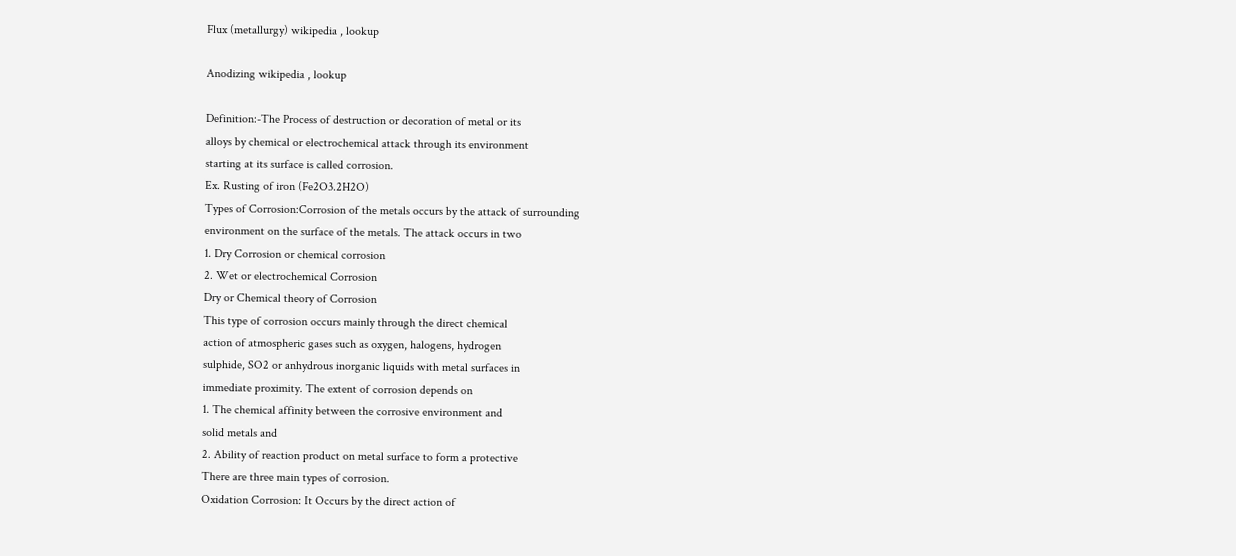Flux (metallurgy) wikipedia , lookup

Anodizing wikipedia , lookup

Definition:-The Process of destruction or decoration of metal or its
alloys by chemical or electrochemical attack through its environment
starting at its surface is called corrosion.
Ex. Rusting of iron (Fe2O3.2H2O)
Types of Corrosion:Corrosion of the metals occurs by the attack of surrounding
environment on the surface of the metals. The attack occurs in two
1. Dry Corrosion or chemical corrosion
2. Wet or electrochemical Corrosion
Dry or Chemical theory of Corrosion
This type of corrosion occurs mainly through the direct chemical
action of atmospheric gases such as oxygen, halogens, hydrogen
sulphide, SO2 or anhydrous inorganic liquids with metal surfaces in
immediate proximity. The extent of corrosion depends on
1. The chemical affinity between the corrosive environment and
solid metals and
2. Ability of reaction product on metal surface to form a protective
There are three main types of corrosion.
Oxidation Corrosion: It Occurs by the direct action of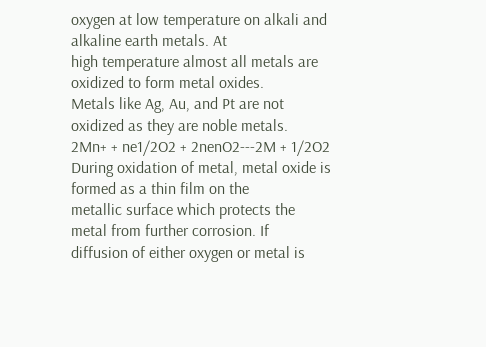oxygen at low temperature on alkali and alkaline earth metals. At
high temperature almost all metals are oxidized to form metal oxides.
Metals like Ag, Au, and Pt are not oxidized as they are noble metals.
2Mn+ + ne1/2O2 + 2nenO2---2M + 1/2O2
During oxidation of metal, metal oxide is formed as a thin film on the
metallic surface which protects the metal from further corrosion. If
diffusion of either oxygen or metal is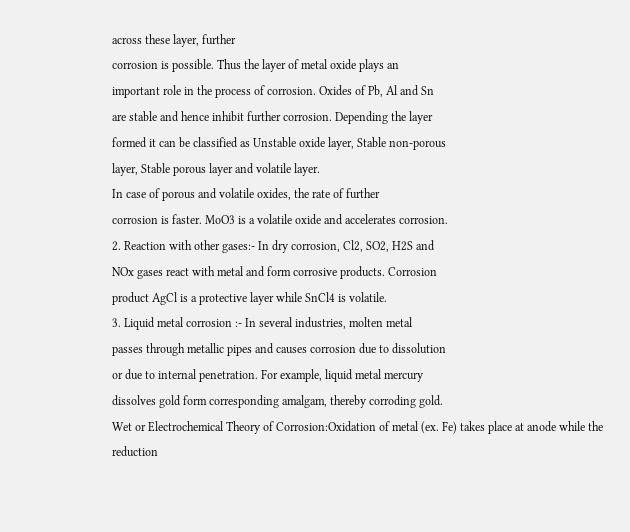across these layer, further
corrosion is possible. Thus the layer of metal oxide plays an
important role in the process of corrosion. Oxides of Pb, Al and Sn
are stable and hence inhibit further corrosion. Depending the layer
formed it can be classified as Unstable oxide layer, Stable non-porous
layer, Stable porous layer and volatile layer.
In case of porous and volatile oxides, the rate of further
corrosion is faster. MoO3 is a volatile oxide and accelerates corrosion.
2. Reaction with other gases:- In dry corrosion, Cl2, SO2, H2S and
NOx gases react with metal and form corrosive products. Corrosion
product AgCl is a protective layer while SnCl4 is volatile.
3. Liquid metal corrosion :- In several industries, molten metal
passes through metallic pipes and causes corrosion due to dissolution
or due to internal penetration. For example, liquid metal mercury
dissolves gold form corresponding amalgam, thereby corroding gold.
Wet or Electrochemical Theory of Corrosion:Oxidation of metal (ex. Fe) takes place at anode while the reduction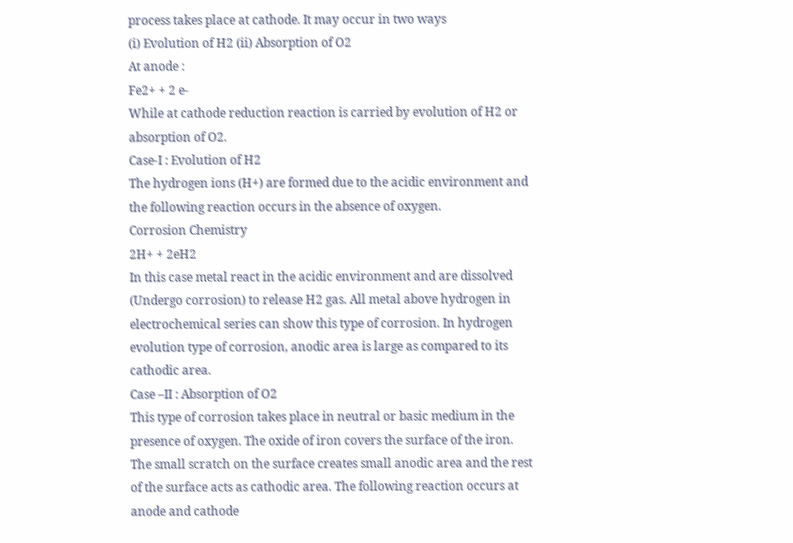process takes place at cathode. It may occur in two ways
(i) Evolution of H2 (ii) Absorption of O2
At anode :
Fe2+ + 2 e-
While at cathode reduction reaction is carried by evolution of H2 or
absorption of O2.
Case-I : Evolution of H2
The hydrogen ions (H+) are formed due to the acidic environment and
the following reaction occurs in the absence of oxygen.
Corrosion Chemistry
2H+ + 2eH2
In this case metal react in the acidic environment and are dissolved
(Undergo corrosion) to release H2 gas. All metal above hydrogen in
electrochemical series can show this type of corrosion. In hydrogen
evolution type of corrosion, anodic area is large as compared to its
cathodic area.
Case –II : Absorption of O2
This type of corrosion takes place in neutral or basic medium in the
presence of oxygen. The oxide of iron covers the surface of the iron.
The small scratch on the surface creates small anodic area and the rest
of the surface acts as cathodic area. The following reaction occurs at
anode and cathode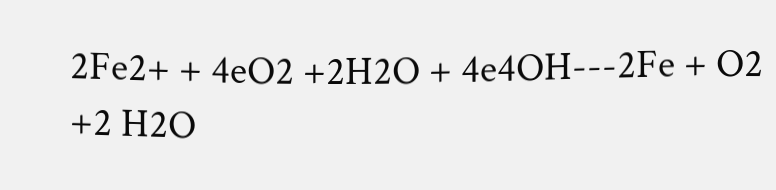2Fe2+ + 4eO2 +2H2O + 4e4OH---2Fe + O2 +2 H2O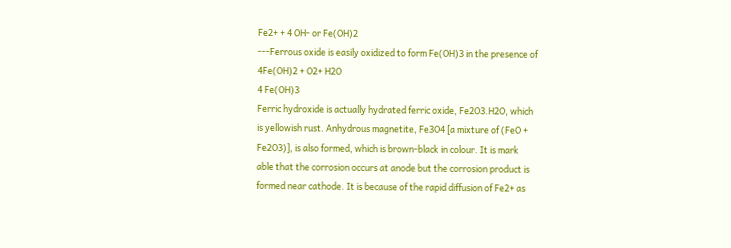Fe2+ + 4 OH- or Fe(OH)2
---Ferrous oxide is easily oxidized to form Fe(OH)3 in the presence of
4Fe(OH)2 + O2+ H2O
4 Fe(OH)3
Ferric hydroxide is actually hydrated ferric oxide, Fe2O3.H2O, which
is yellowish rust. Anhydrous magnetite, Fe3O4 [a mixture of (FeO +
Fe2O3)], is also formed, which is brown-black in colour. It is mark
able that the corrosion occurs at anode but the corrosion product is
formed near cathode. It is because of the rapid diffusion of Fe2+ as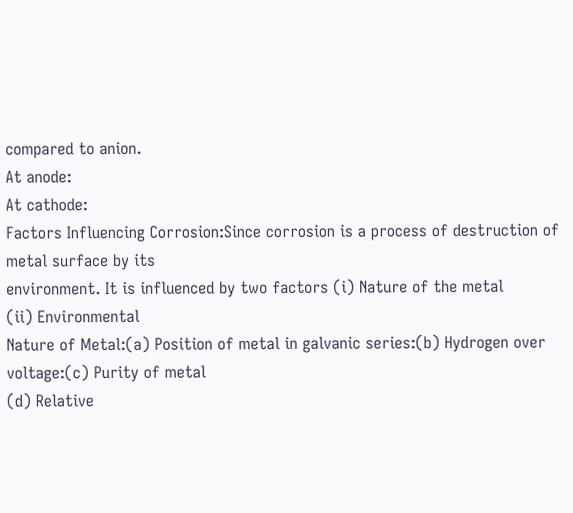compared to anion.
At anode:
At cathode:
Factors Influencing Corrosion:Since corrosion is a process of destruction of metal surface by its
environment. It is influenced by two factors (i) Nature of the metal
(ii) Environmental
Nature of Metal:(a) Position of metal in galvanic series:(b) Hydrogen over voltage:(c) Purity of metal
(d) Relative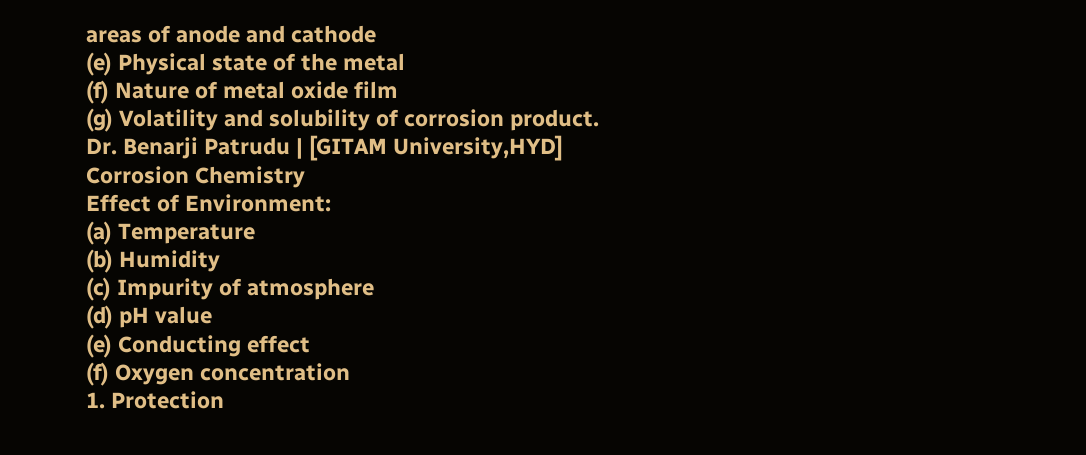areas of anode and cathode
(e) Physical state of the metal
(f) Nature of metal oxide film
(g) Volatility and solubility of corrosion product.
Dr. Benarji Patrudu | [GITAM University,HYD]
Corrosion Chemistry
Effect of Environment:
(a) Temperature
(b) Humidity
(c) Impurity of atmosphere
(d) pH value
(e) Conducting effect
(f) Oxygen concentration
1. Protection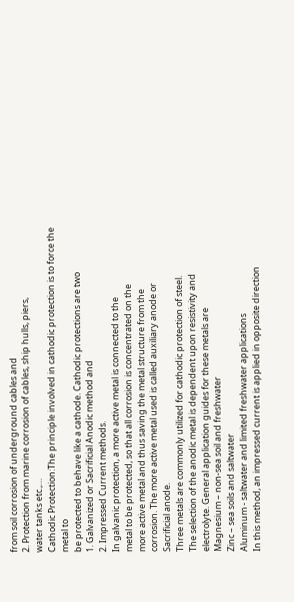from soil corrosion of underground cables and
2. Protection from marine corrosion of cables, ship hulls, piers,
water tanks etc.,…
Cathodic Protection:The principle involved in cathodic protection is to force the metal to
be protected to behave like a cathode. Cathodic protections are two
1. Galvanized or Sacrificial Anodic method and
2. Impressed Current methods.
In galvanic protection, a more active metal is connected to the
metal to be protected, so that all corrosion is concentrated on the
more active metal and thus saving the metal structure from the
corrosion. The more active metal used is called auxiliary anode or
Sacrificial anode.
Three metals are commonly utilized for cathodic protection of steel.
The selection of the anodic metal is dependent upon resistivity and
electrolyte. General application guides for these metals are
Magnesium – non-sea soil and freshwater
Zinc – sea soils and saltwater
Aluminum - saltwater and limited freshwater applications
In this method, an impressed current is applied in opposite direction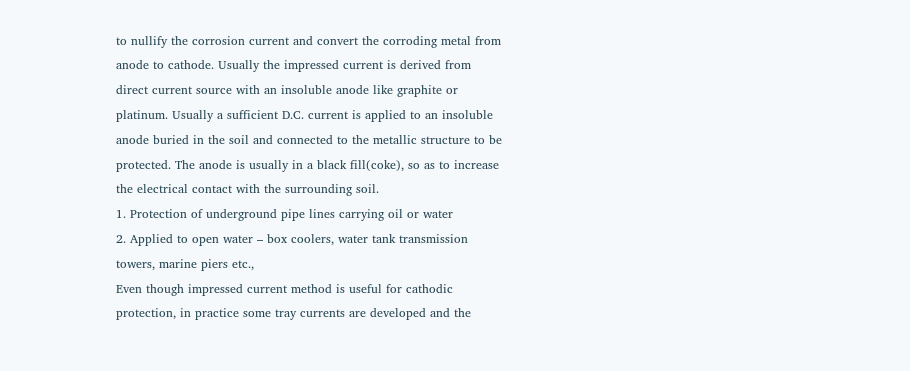to nullify the corrosion current and convert the corroding metal from
anode to cathode. Usually the impressed current is derived from
direct current source with an insoluble anode like graphite or
platinum. Usually a sufficient D.C. current is applied to an insoluble
anode buried in the soil and connected to the metallic structure to be
protected. The anode is usually in a black fill(coke), so as to increase
the electrical contact with the surrounding soil.
1. Protection of underground pipe lines carrying oil or water
2. Applied to open water – box coolers, water tank transmission
towers, marine piers etc.,
Even though impressed current method is useful for cathodic
protection, in practice some tray currents are developed and the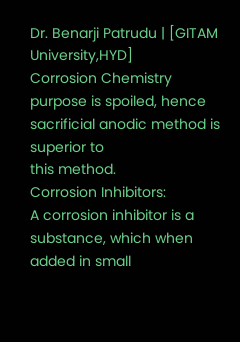Dr. Benarji Patrudu | [GITAM University,HYD]
Corrosion Chemistry
purpose is spoiled, hence sacrificial anodic method is superior to
this method.
Corrosion Inhibitors:
A corrosion inhibitor is a substance, which when added in small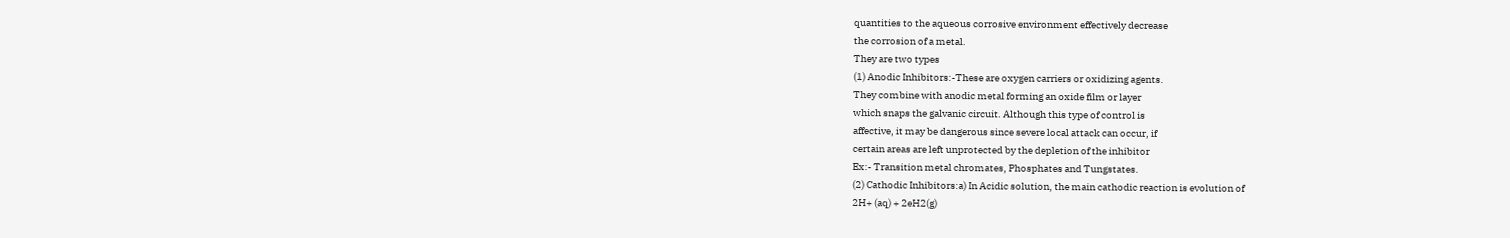quantities to the aqueous corrosive environment effectively decrease
the corrosion of a metal.
They are two types
(1) Anodic Inhibitors:-These are oxygen carriers or oxidizing agents.
They combine with anodic metal forming an oxide film or layer
which snaps the galvanic circuit. Although this type of control is
affective, it may be dangerous since severe local attack can occur, if
certain areas are left unprotected by the depletion of the inhibitor
Ex:- Transition metal chromates, Phosphates and Tungstates.
(2) Cathodic Inhibitors:a) In Acidic solution, the main cathodic reaction is evolution of
2H+ (aq) + 2eH2(g)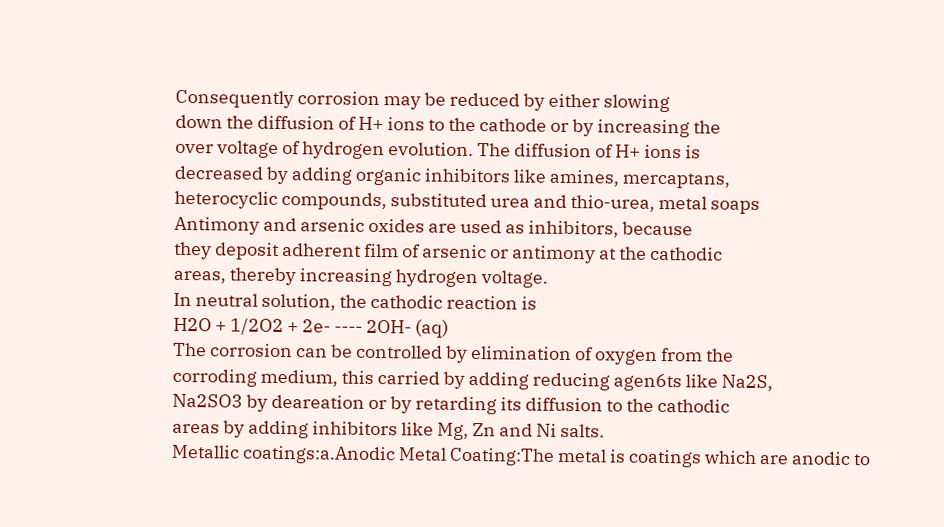Consequently corrosion may be reduced by either slowing
down the diffusion of H+ ions to the cathode or by increasing the
over voltage of hydrogen evolution. The diffusion of H+ ions is
decreased by adding organic inhibitors like amines, mercaptans,
heterocyclic compounds, substituted urea and thio-urea, metal soaps
Antimony and arsenic oxides are used as inhibitors, because
they deposit adherent film of arsenic or antimony at the cathodic
areas, thereby increasing hydrogen voltage.
In neutral solution, the cathodic reaction is
H2O + 1/2O2 + 2e- ---- 2OH- (aq)
The corrosion can be controlled by elimination of oxygen from the
corroding medium, this carried by adding reducing agen6ts like Na2S,
Na2SO3 by deareation or by retarding its diffusion to the cathodic
areas by adding inhibitors like Mg, Zn and Ni salts.
Metallic coatings:a.Anodic Metal Coating:The metal is coatings which are anodic to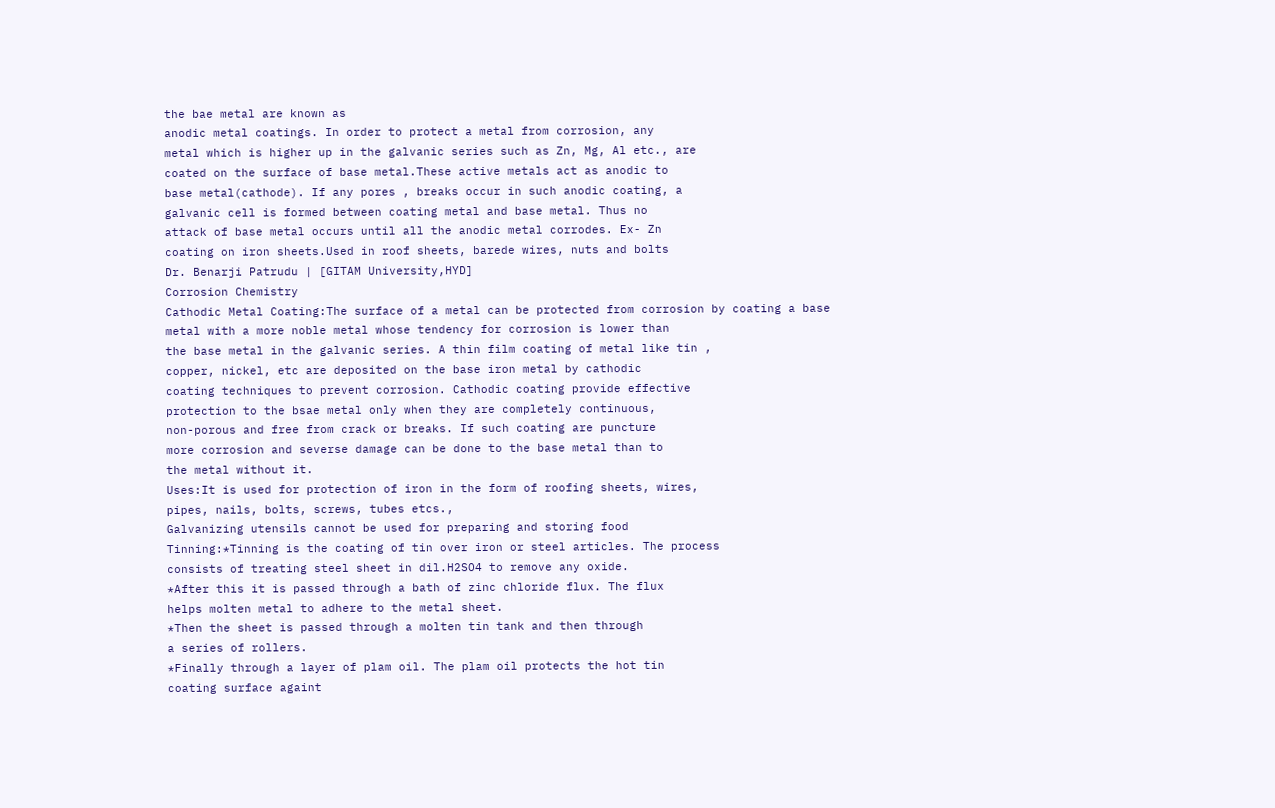the bae metal are known as
anodic metal coatings. In order to protect a metal from corrosion, any
metal which is higher up in the galvanic series such as Zn, Mg, Al etc., are
coated on the surface of base metal.These active metals act as anodic to
base metal(cathode). If any pores , breaks occur in such anodic coating, a
galvanic cell is formed between coating metal and base metal. Thus no
attack of base metal occurs until all the anodic metal corrodes. Ex- Zn
coating on iron sheets.Used in roof sheets, barede wires, nuts and bolts
Dr. Benarji Patrudu | [GITAM University,HYD]
Corrosion Chemistry
Cathodic Metal Coating:The surface of a metal can be protected from corrosion by coating a base
metal with a more noble metal whose tendency for corrosion is lower than
the base metal in the galvanic series. A thin film coating of metal like tin ,
copper, nickel, etc are deposited on the base iron metal by cathodic
coating techniques to prevent corrosion. Cathodic coating provide effective
protection to the bsae metal only when they are completely continuous,
non-porous and free from crack or breaks. If such coating are puncture
more corrosion and severse damage can be done to the base metal than to
the metal without it.
Uses:It is used for protection of iron in the form of roofing sheets, wires,
pipes, nails, bolts, screws, tubes etcs.,
Galvanizing utensils cannot be used for preparing and storing food
Tinning:*Tinning is the coating of tin over iron or steel articles. The process
consists of treating steel sheet in dil.H2SO4 to remove any oxide.
*After this it is passed through a bath of zinc chloride flux. The flux
helps molten metal to adhere to the metal sheet.
*Then the sheet is passed through a molten tin tank and then through
a series of rollers.
*Finally through a layer of plam oil. The plam oil protects the hot tin
coating surface againt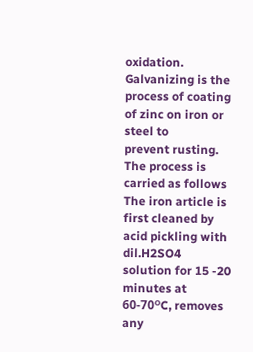oxidation.
Galvanizing is the process of coating of zinc on iron or steel to
prevent rusting. The process is carried as follows
The iron article is first cleaned by acid pickling with dil.H2SO4
solution for 15 -20 minutes at 60-70ᴼC, removes any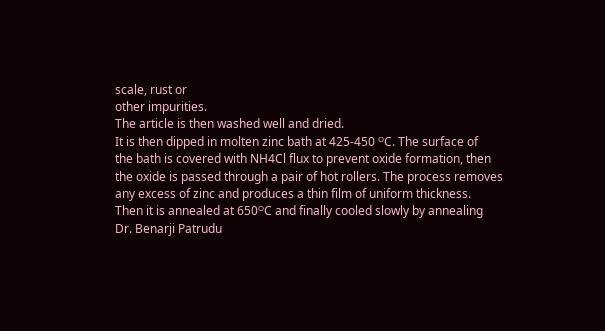scale, rust or
other impurities.
The article is then washed well and dried.
It is then dipped in molten zinc bath at 425-450 ᴼC. The surface of
the bath is covered with NH4Cl flux to prevent oxide formation, then
the oxide is passed through a pair of hot rollers. The process removes
any excess of zinc and produces a thin film of uniform thickness.
Then it is annealed at 650ᴼC and finally cooled slowly by annealing
Dr. Benarji Patrudu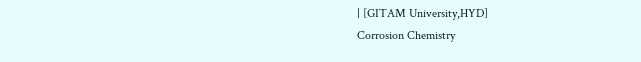| [GITAM University,HYD]
Corrosion Chemistry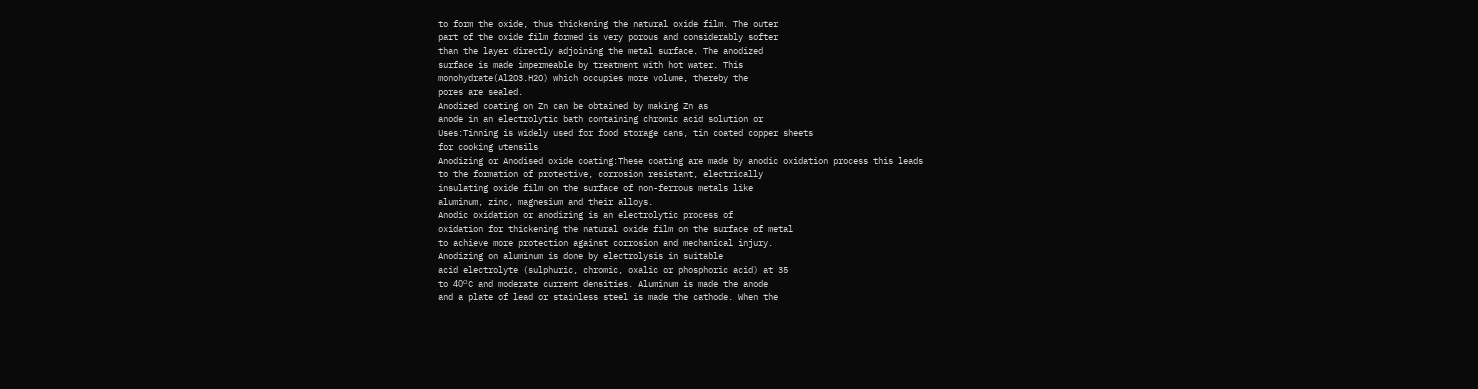to form the oxide, thus thickening the natural oxide film. The outer
part of the oxide film formed is very porous and considerably softer
than the layer directly adjoining the metal surface. The anodized
surface is made impermeable by treatment with hot water. This
monohydrate(Al2O3.H2O) which occupies more volume, thereby the
pores are sealed.
Anodized coating on Zn can be obtained by making Zn as
anode in an electrolytic bath containing chromic acid solution or
Uses:Tinning is widely used for food storage cans, tin coated copper sheets
for cooking utensils
Anodizing or Anodised oxide coating:These coating are made by anodic oxidation process this leads
to the formation of protective, corrosion resistant, electrically
insulating oxide film on the surface of non-ferrous metals like
aluminum, zinc, magnesium and their alloys.
Anodic oxidation or anodizing is an electrolytic process of
oxidation for thickening the natural oxide film on the surface of metal
to achieve more protection against corrosion and mechanical injury.
Anodizing on aluminum is done by electrolysis in suitable
acid electrolyte (sulphuric, chromic, oxalic or phosphoric acid) at 35
to 40ᴼC and moderate current densities. Aluminum is made the anode
and a plate of lead or stainless steel is made the cathode. When the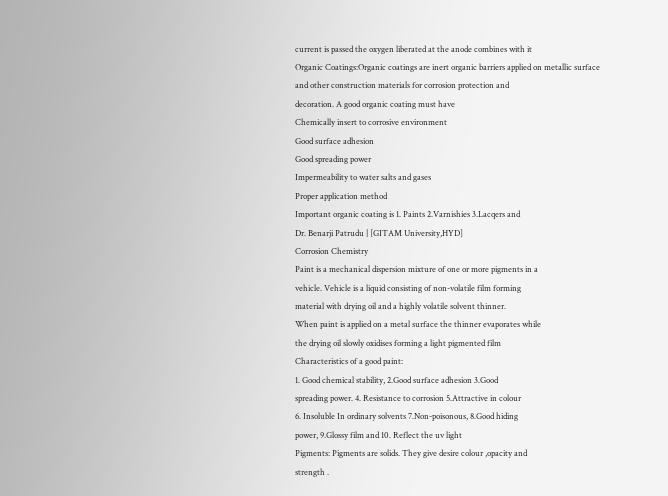current is passed the oxygen liberated at the anode combines with it
Organic Coatings:Organic coatings are inert organic barriers applied on metallic surface
and other construction materials for corrosion protection and
decoration. A good organic coating must have
Chemically insert to corrosive environment
Good surface adhesion
Good spreading power
Impermeability to water salts and gases
Proper application method
Important organic coating is 1. Paints 2.Varnishies 3.Lacqers and
Dr. Benarji Patrudu | [GITAM University,HYD]
Corrosion Chemistry
Paint is a mechanical dispersion mixture of one or more pigments in a
vehicle. Vehicle is a liquid consisting of non-volatile film forming
material with drying oil and a highly volatile solvent thinner.
When paint is applied on a metal surface the thinner evaporates while
the drying oil slowly oxidises forming a light pigmented film
Characteristics of a good paint:
1. Good chemical stability, 2.Good surface adhesion 3.Good
spreading power. 4. Resistance to corrosion 5.Attractive in colour
6. Insoluble In ordinary solvents 7.Non-poisonous, 8.Good hiding
power, 9.Glossy film and 10. Reflect the uv light
Pigments: Pigments are solids. They give desire colour ,opacity and
strength .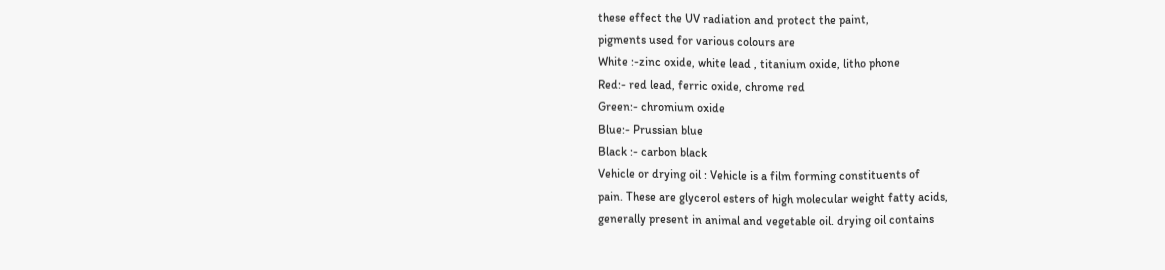these effect the UV radiation and protect the paint,
pigments used for various colours are
White :-zinc oxide, white lead , titanium oxide, litho phone
Red:- red lead, ferric oxide, chrome red
Green:- chromium oxide
Blue:- Prussian blue
Black :- carbon black
Vehicle or drying oil : Vehicle is a film forming constituents of
pain. These are glycerol esters of high molecular weight fatty acids,
generally present in animal and vegetable oil. drying oil contains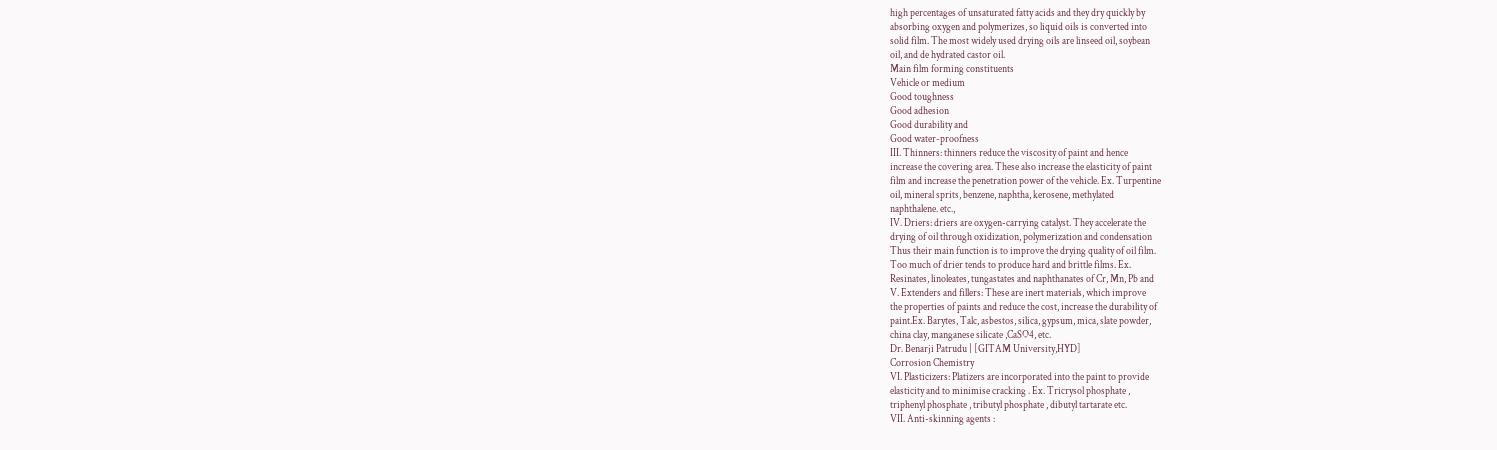high percentages of unsaturated fatty acids and they dry quickly by
absorbing oxygen and polymerizes, so liquid oils is converted into
solid film. The most widely used drying oils are linseed oil, soybean
oil, and de hydrated castor oil.
Main film forming constituents
Vehicle or medium
Good toughness
Good adhesion
Good durability and
Good water-proofness
III. Thinners: thinners reduce the viscosity of paint and hence
increase the covering area. These also increase the elasticity of paint
film and increase the penetration power of the vehicle. Ex. Turpentine
oil, mineral sprits, benzene, naphtha, kerosene, methylated
naphthalene. etc.,
IV. Driers: driers are oxygen-carrying catalyst. They accelerate the
drying of oil through oxidization, polymerization and condensation
Thus their main function is to improve the drying quality of oil film.
Too much of drier tends to produce hard and brittle films. Ex.
Resinates, linoleates, tungastates and naphthanates of Cr, Mn, Pb and
V. Extenders and fillers: These are inert materials, which improve
the properties of paints and reduce the cost, increase the durability of
paint.Ex. Barytes, Talc, asbestos, silica, gypsum, mica, slate powder,
china clay, manganese silicate ,CaSO4, etc.
Dr. Benarji Patrudu | [GITAM University,HYD]
Corrosion Chemistry
VI. Plasticizers: Platizers are incorporated into the paint to provide
elasticity and to minimise cracking . Ex. Tricrysol phosphate ,
triphenyl phosphate , tributyl phosphate , dibutyl tartarate etc.
VII. Anti-skinning agents :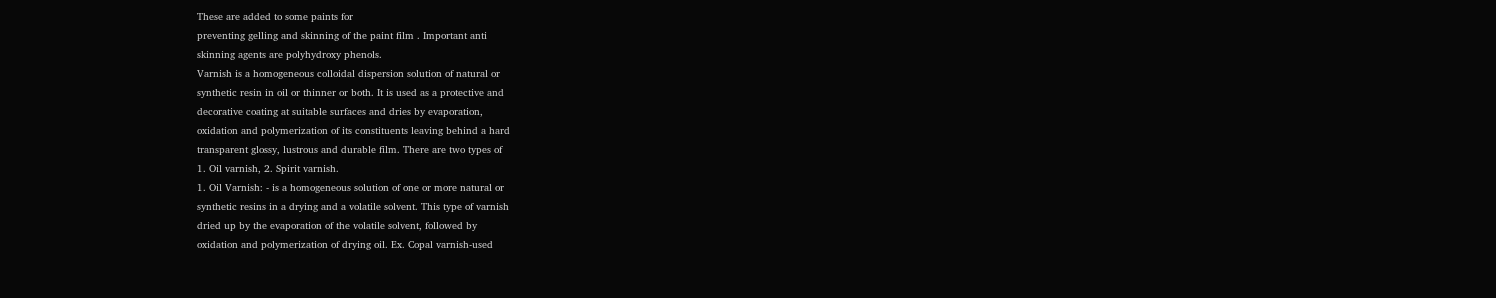These are added to some paints for
preventing gelling and skinning of the paint film . Important anti
skinning agents are polyhydroxy phenols.
Varnish is a homogeneous colloidal dispersion solution of natural or
synthetic resin in oil or thinner or both. It is used as a protective and
decorative coating at suitable surfaces and dries by evaporation,
oxidation and polymerization of its constituents leaving behind a hard
transparent glossy, lustrous and durable film. There are two types of
1. Oil varnish, 2. Spirit varnish.
1. Oil Varnish: - is a homogeneous solution of one or more natural or
synthetic resins in a drying and a volatile solvent. This type of varnish
dried up by the evaporation of the volatile solvent, followed by
oxidation and polymerization of drying oil. Ex. Copal varnish-used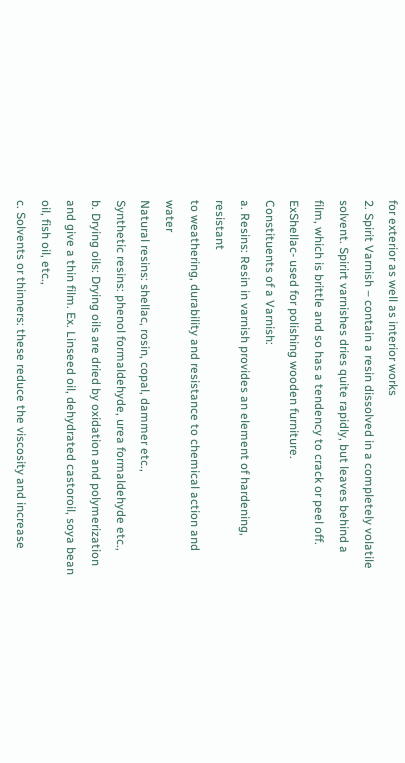for exterior as well as interior works
2. Spirit Varnish – contain a resin dissolved in a completely volatile
solvent. Spirirt varnishes dries quite rapidly, but leaves behind a
film, which is brittle and so has a tendency to crack or peel off. ExShellac- used for polishing wooden furniture.
Constituents of a Varnish:
a. Resins: Resin in varnish provides an element of hardening, resistant
to weathering, durability and resistance to chemical action and water
Natural resins: shellac, rosin, copal, dammer etc.,
Synthetic resins: phenol formaldehyde, urea formaldehyde etc.,
b. Drying oils: Drying oils are dried by oxidation and polymerization
and give a thin film. Ex. Linseed oil, dehydrated castoroil, soya bean
oil, fish oil, etc.,
c. Solvents or thinners: these reduce the viscosity and increase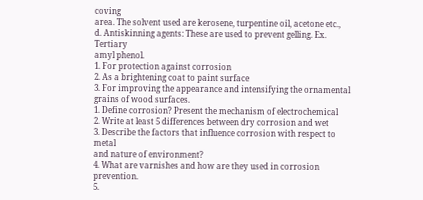coving
area. The solvent used are kerosene, turpentine oil, acetone etc.,
d. Antiskinning agents: These are used to prevent gelling. Ex. Tertiary
amyl phenol.
1. For protection against corrosion
2. As a brightening coat to paint surface
3. For improving the appearance and intensifying the ornamental
grains of wood surfaces.
1. Define corrosion? Present the mechanism of electrochemical
2. Write at least 5 differences between dry corrosion and wet
3. Describe the factors that influence corrosion with respect to metal
and nature of environment?
4. What are varnishes and how are they used in corrosion prevention.
5.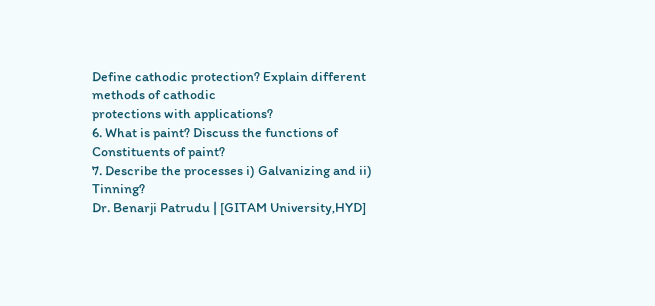Define cathodic protection? Explain different methods of cathodic
protections with applications?
6. What is paint? Discuss the functions of Constituents of paint?
7. Describe the processes i) Galvanizing and ii) Tinning?
Dr. Benarji Patrudu | [GITAM University,HYD]